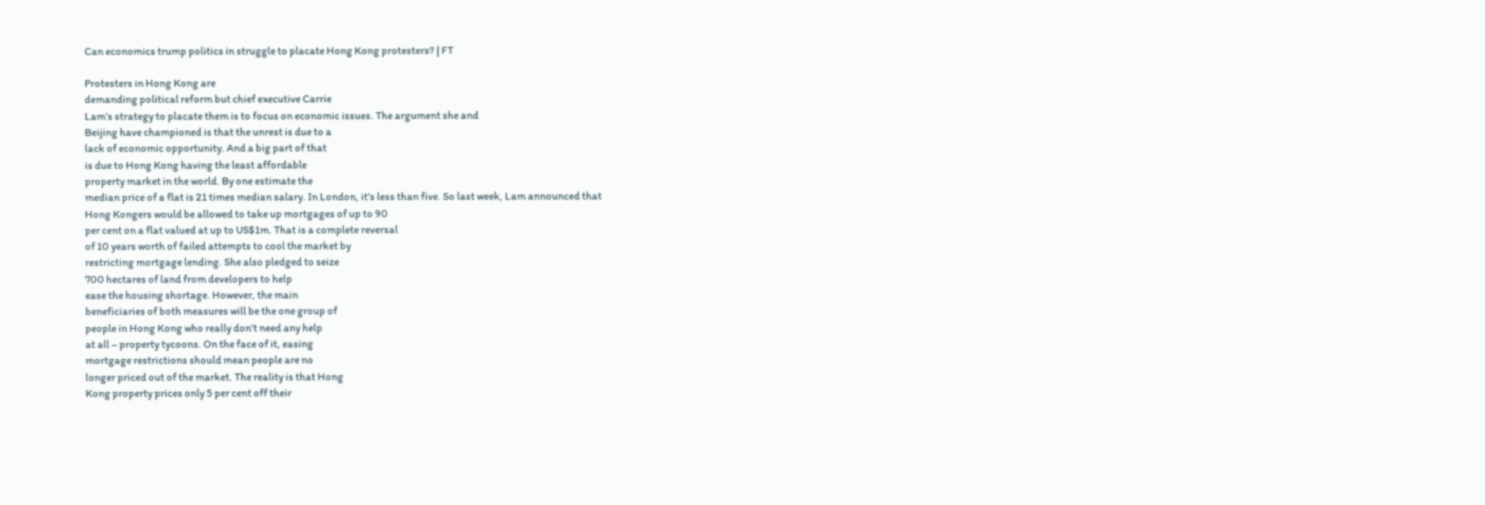Can economics trump politics in struggle to placate Hong Kong protesters? | FT

Protesters in Hong Kong are
demanding political reform but chief executive Carrie
Lam’s strategy to placate them is to focus on economic issues. The argument she and
Beijing have championed is that the unrest is due to a
lack of economic opportunity. And a big part of that
is due to Hong Kong having the least affordable
property market in the world. By one estimate the
median price of a flat is 21 times median salary. In London, it’s less than five. So last week, Lam announced that
Hong Kongers would be allowed to take up mortgages of up to 90
per cent on a flat valued at up to US$1m. That is a complete reversal
of 10 years worth of failed attempts to cool the market by
restricting mortgage lending. She also pledged to seize
700 hectares of land from developers to help
ease the housing shortage. However, the main
beneficiaries of both measures will be the one group of
people in Hong Kong who really don’t need any help
at all – property tycoons. On the face of it, easing
mortgage restrictions should mean people are no
longer priced out of the market. The reality is that Hong
Kong property prices only 5 per cent off their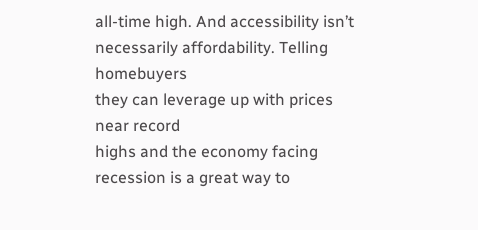all-time high. And accessibility isn’t
necessarily affordability. Telling homebuyers
they can leverage up with prices near record
highs and the economy facing recession is a great way to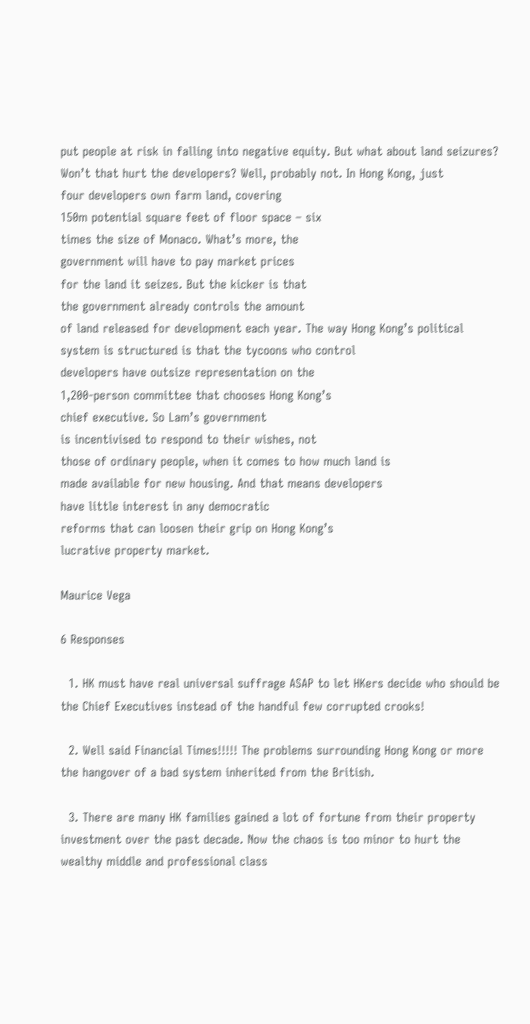put people at risk in falling into negative equity. But what about land seizures? Won’t that hurt the developers? Well, probably not. In Hong Kong, just
four developers own farm land, covering
150m potential square feet of floor space – six
times the size of Monaco. What’s more, the
government will have to pay market prices
for the land it seizes. But the kicker is that
the government already controls the amount
of land released for development each year. The way Hong Kong’s political
system is structured is that the tycoons who control
developers have outsize representation on the
1,200-person committee that chooses Hong Kong’s
chief executive. So Lam’s government
is incentivised to respond to their wishes, not
those of ordinary people, when it comes to how much land is
made available for new housing. And that means developers
have little interest in any democratic
reforms that can loosen their grip on Hong Kong’s
lucrative property market.

Maurice Vega

6 Responses

  1. HK must have real universal suffrage ASAP to let HKers decide who should be the Chief Executives instead of the handful few corrupted crooks!

  2. Well said Financial Times!!!!! The problems surrounding Hong Kong or more the hangover of a bad system inherited from the British.

  3. There are many HK families gained a lot of fortune from their property investment over the past decade. Now the chaos is too minor to hurt the wealthy middle and professional class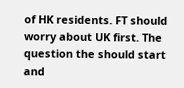of HK residents. FT should worry about UK first. The question the should start and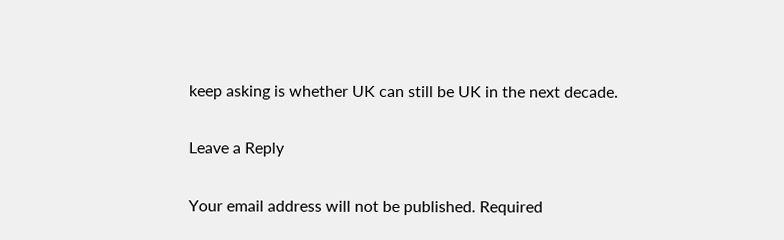keep asking is whether UK can still be UK in the next decade.

Leave a Reply

Your email address will not be published. Required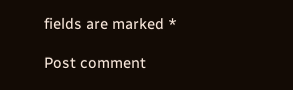fields are marked *

Post comment